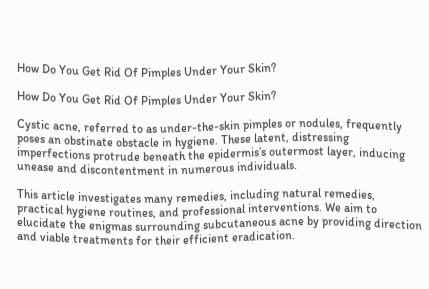How Do You Get Rid Of Pimples Under Your Skin?

How Do You Get Rid Of Pimples Under Your Skin?

Cystic acne, referred to as under-the-skin pimples or nodules, frequently poses an obstinate obstacle in hygiene. These latent, distressing imperfections protrude beneath the epidermis’s outermost layer, inducing unease and discontentment in numerous individuals.

This article investigates many remedies, including natural remedies, practical hygiene routines, and professional interventions. We aim to elucidate the enigmas surrounding subcutaneous acne by providing direction and viable treatments for their efficient eradication.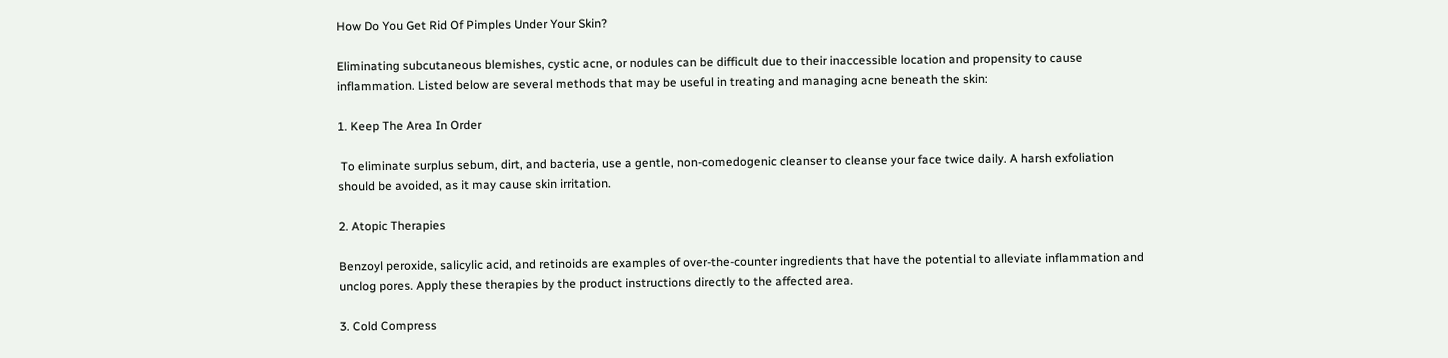How Do You Get Rid Of Pimples Under Your Skin?

Eliminating subcutaneous blemishes, cystic acne, or nodules can be difficult due to their inaccessible location and propensity to cause inflammation. Listed below are several methods that may be useful in treating and managing acne beneath the skin:

1. Keep The Area In Order

 To eliminate surplus sebum, dirt, and bacteria, use a gentle, non-comedogenic cleanser to cleanse your face twice daily. A harsh exfoliation should be avoided, as it may cause skin irritation.

2. Atopic Therapies

Benzoyl peroxide, salicylic acid, and retinoids are examples of over-the-counter ingredients that have the potential to alleviate inflammation and unclog pores. Apply these therapies by the product instructions directly to the affected area.

3. Cold Compress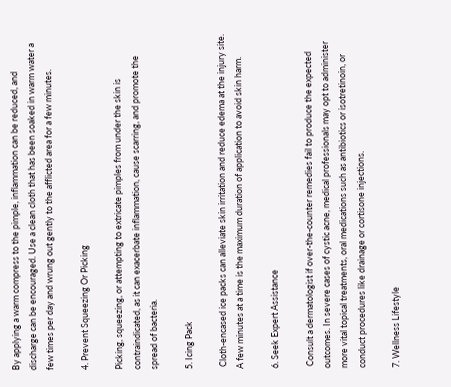By applying a warm compress to the pimple, inflammation can be reduced, and discharge can be encouraged. Use a clean cloth that has been soaked in warm water a few times per day and wrung out gently to the afflicted area for a few minutes.

4. Prevent Squeezing Or Picking

Picking, squeezing, or attempting to extricate pimples from under the skin is contraindicated, as it can exacerbate inflammation, cause scarring, and promote the spread of bacteria.

5. Icing Pack

 Cloth-encased ice packs can alleviate skin irritation and reduce edema at the injury site. A few minutes at a time is the maximum duration of application to avoid skin harm.

6. Seek Expert Assistance

 Consult a dermatologist if over-the-counter remedies fail to produce the expected outcomes. In severe cases of cystic acne, medical professionals may opt to administer more vital topical treatments, oral medications such as antibiotics or isotretinoin, or conduct procedures like drainage or cortisone injections.

7. Wellness Lifestyle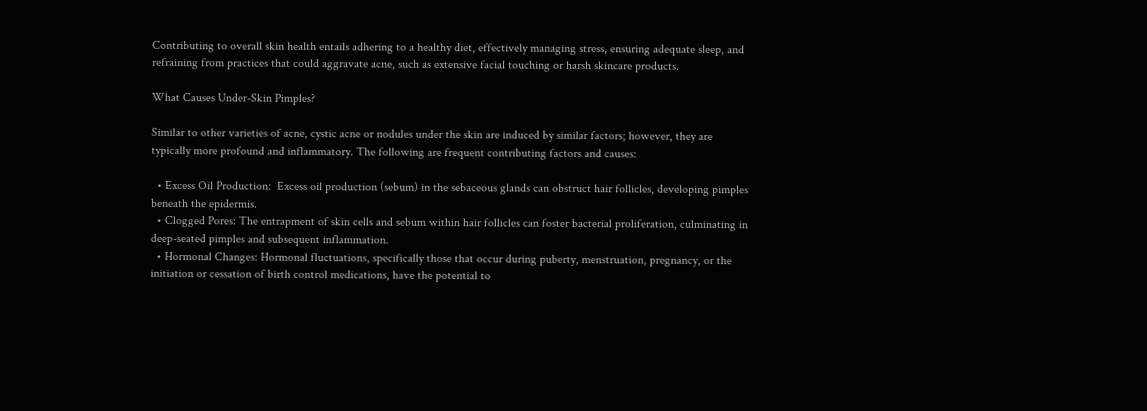Contributing to overall skin health entails adhering to a healthy diet, effectively managing stress, ensuring adequate sleep, and refraining from practices that could aggravate acne, such as extensive facial touching or harsh skincare products.

What Causes Under-Skin Pimples?

Similar to other varieties of acne, cystic acne or nodules under the skin are induced by similar factors; however, they are typically more profound and inflammatory. The following are frequent contributing factors and causes:

  • Excess Oil Production:  Excess oil production (sebum) in the sebaceous glands can obstruct hair follicles, developing pimples beneath the epidermis.
  • Clogged Pores: The entrapment of skin cells and sebum within hair follicles can foster bacterial proliferation, culminating in deep-seated pimples and subsequent inflammation.
  • Hormonal Changes: Hormonal fluctuations, specifically those that occur during puberty, menstruation, pregnancy, or the initiation or cessation of birth control medications, have the potential to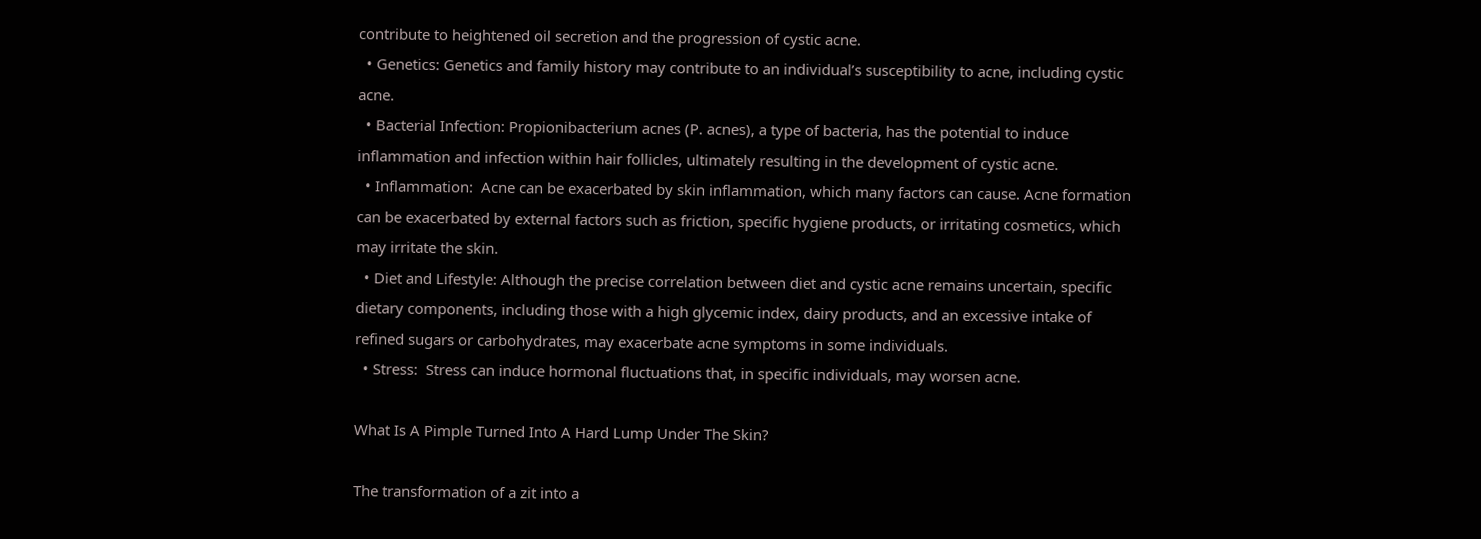contribute to heightened oil secretion and the progression of cystic acne.
  • Genetics: Genetics and family history may contribute to an individual’s susceptibility to acne, including cystic acne.
  • Bacterial Infection: Propionibacterium acnes (P. acnes), a type of bacteria, has the potential to induce inflammation and infection within hair follicles, ultimately resulting in the development of cystic acne.
  • Inflammation:  Acne can be exacerbated by skin inflammation, which many factors can cause. Acne formation can be exacerbated by external factors such as friction, specific hygiene products, or irritating cosmetics, which may irritate the skin.
  • Diet and Lifestyle: Although the precise correlation between diet and cystic acne remains uncertain, specific dietary components, including those with a high glycemic index, dairy products, and an excessive intake of refined sugars or carbohydrates, may exacerbate acne symptoms in some individuals.
  • Stress:  Stress can induce hormonal fluctuations that, in specific individuals, may worsen acne.

What Is A Pimple Turned Into A Hard Lump Under The Skin?

The transformation of a zit into a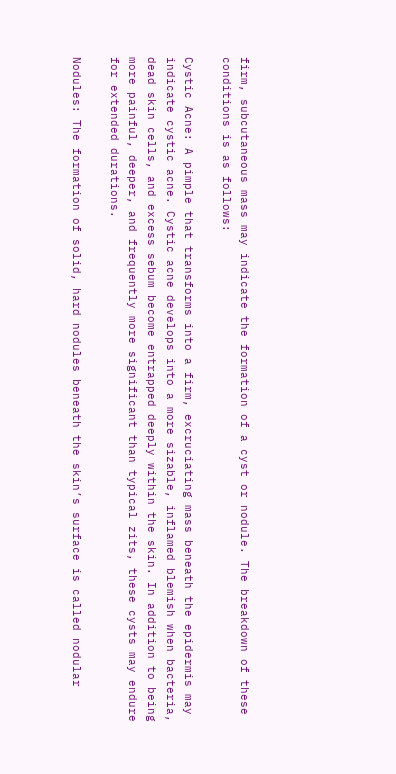firm, subcutaneous mass may indicate the formation of a cyst or nodule. The breakdown of these conditions is as follows:

Cystic Acne: A pimple that transforms into a firm, excruciating mass beneath the epidermis may indicate cystic acne. Cystic acne develops into a more sizable, inflamed blemish when bacteria, dead skin cells, and excess sebum become entrapped deeply within the skin. In addition to being more painful, deeper, and frequently more significant than typical zits, these cysts may endure for extended durations.

Nodules: The formation of solid, hard nodules beneath the skin’s surface is called nodular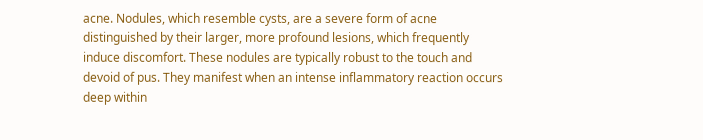acne. Nodules, which resemble cysts, are a severe form of acne distinguished by their larger, more profound lesions, which frequently induce discomfort. These nodules are typically robust to the touch and devoid of pus. They manifest when an intense inflammatory reaction occurs deep within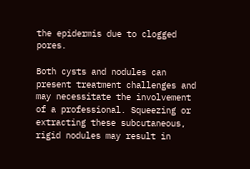the epidermis due to clogged pores.

Both cysts and nodules can present treatment challenges and may necessitate the involvement of a professional. Squeezing or extracting these subcutaneous, rigid nodules may result in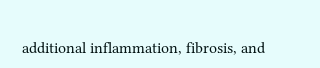additional inflammation, fibrosis, and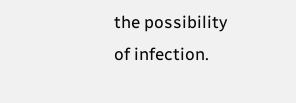the possibility of infection.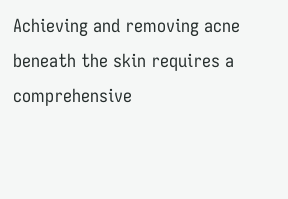Achieving and removing acne beneath the skin requires a comprehensive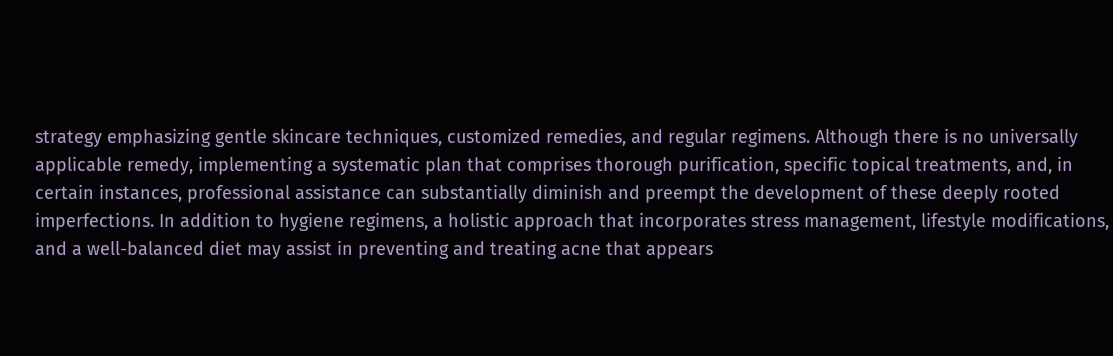strategy emphasizing gentle skincare techniques, customized remedies, and regular regimens. Although there is no universally applicable remedy, implementing a systematic plan that comprises thorough purification, specific topical treatments, and, in certain instances, professional assistance can substantially diminish and preempt the development of these deeply rooted imperfections. In addition to hygiene regimens, a holistic approach that incorporates stress management, lifestyle modifications, and a well-balanced diet may assist in preventing and treating acne that appears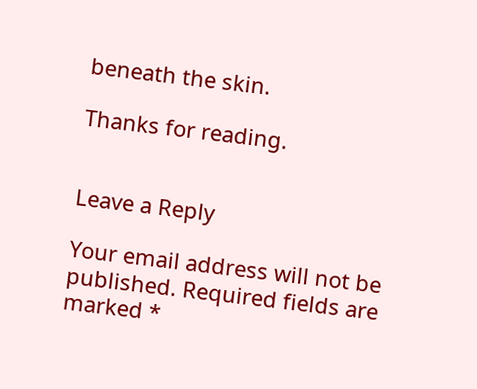beneath the skin.

Thanks for reading.


Leave a Reply

Your email address will not be published. Required fields are marked *